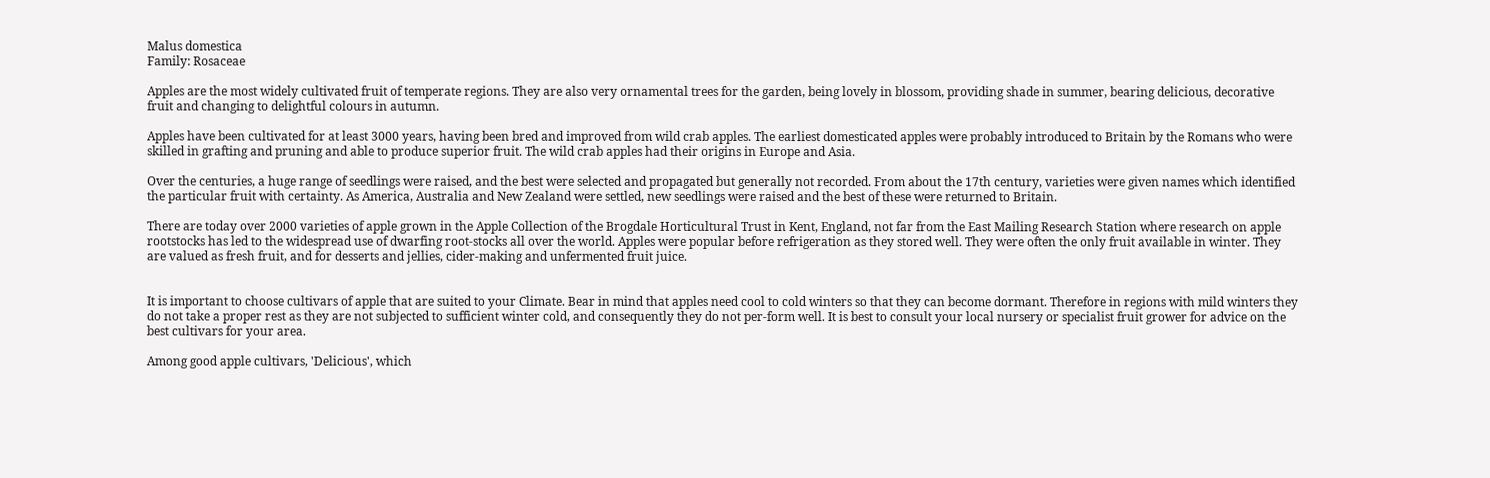Malus domestica
Family: Rosaceae

Apples are the most widely cultivated fruit of temperate regions. They are also very ornamental trees for the garden, being lovely in blossom, providing shade in summer, bearing delicious, decorative fruit and changing to delightful colours in autumn.

Apples have been cultivated for at least 3000 years, having been bred and improved from wild crab apples. The earliest domesticated apples were probably introduced to Britain by the Romans who were skilled in grafting and pruning and able to produce superior fruit. The wild crab apples had their origins in Europe and Asia.

Over the centuries, a huge range of seedlings were raised, and the best were selected and propagated but generally not recorded. From about the 17th century, varieties were given names which identified the particular fruit with certainty. As America, Australia and New Zealand were settled, new seedlings were raised and the best of these were returned to Britain.

There are today over 2000 varieties of apple grown in the Apple Collection of the Brogdale Horticultural Trust in Kent, England, not far from the East Mailing Research Station where research on apple rootstocks has led to the widespread use of dwarfing root-stocks all over the world. Apples were popular before refrigeration as they stored well. They were often the only fruit available in winter. They are valued as fresh fruit, and for desserts and jellies, cider-making and unfermented fruit juice.


It is important to choose cultivars of apple that are suited to your Climate. Bear in mind that apples need cool to cold winters so that they can become dormant. Therefore in regions with mild winters they do not take a proper rest as they are not subjected to sufficient winter cold, and consequently they do not per-form well. It is best to consult your local nursery or specialist fruit grower for advice on the best cultivars for your area.

Among good apple cultivars, 'Delicious', which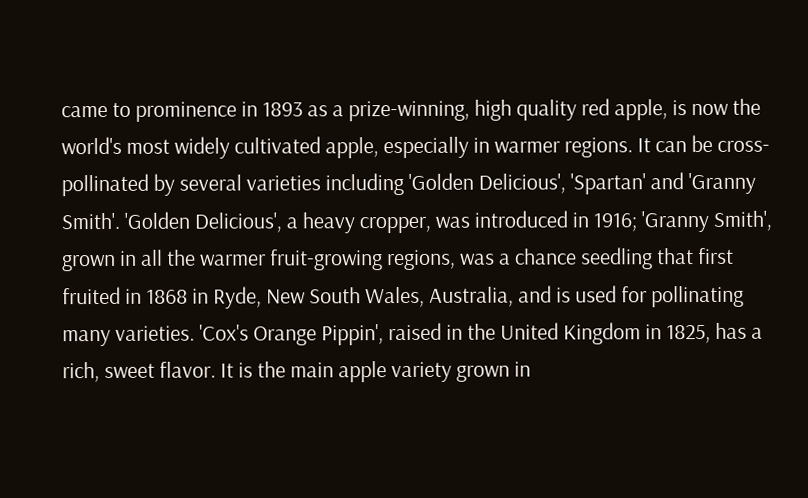came to prominence in 1893 as a prize-winning, high quality red apple, is now the world's most widely cultivated apple, especially in warmer regions. It can be cross-pollinated by several varieties including 'Golden Delicious', 'Spartan' and 'Granny Smith'. 'Golden Delicious', a heavy cropper, was introduced in 1916; 'Granny Smith', grown in all the warmer fruit-growing regions, was a chance seedling that first fruited in 1868 in Ryde, New South Wales, Australia, and is used for pollinating many varieties. 'Cox's Orange Pippin', raised in the United Kingdom in 1825, has a rich, sweet flavor. It is the main apple variety grown in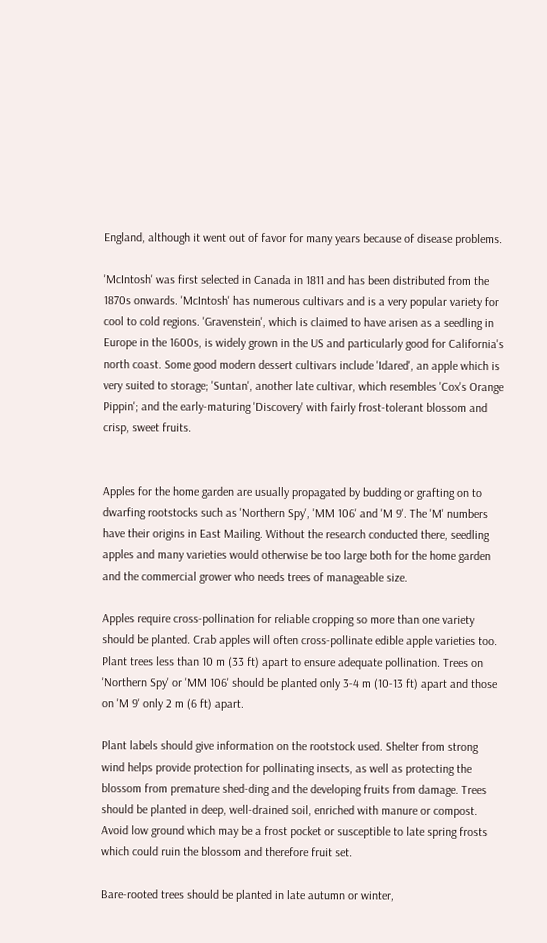England, although it went out of favor for many years because of disease problems.

'McIntosh' was first selected in Canada in 1811 and has been distributed from the 1870s onwards. 'McIntosh' has numerous cultivars and is a very popular variety for cool to cold regions. 'Gravenstein', which is claimed to have arisen as a seedling in Europe in the 1600s, is widely grown in the US and particularly good for California's north coast. Some good modern dessert cultivars include 'Idared', an apple which is very suited to storage; 'Suntan', another late cultivar, which resembles 'Cox's Orange Pippin'; and the early-maturing 'Discovery' with fairly frost-tolerant blossom and crisp, sweet fruits.


Apples for the home garden are usually propagated by budding or grafting on to dwarfing rootstocks such as 'Northern Spy', 'MM 106' and 'M 9'. The 'M' numbers have their origins in East Mailing. Without the research conducted there, seedling apples and many varieties would otherwise be too large both for the home garden and the commercial grower who needs trees of manageable size.

Apples require cross-pollination for reliable cropping so more than one variety should be planted. Crab apples will often cross-pollinate edible apple varieties too. Plant trees less than 10 m (33 ft) apart to ensure adequate pollination. Trees on 'Northern Spy' or 'MM 106' should be planted only 3-4 m (10-13 ft) apart and those on 'M 9' only 2 m (6 ft) apart.

Plant labels should give information on the rootstock used. Shelter from strong wind helps provide protection for pollinating insects, as well as protecting the blossom from premature shed-ding and the developing fruits from damage. Trees should be planted in deep, well-drained soil, enriched with manure or compost. Avoid low ground which may be a frost pocket or susceptible to late spring frosts which could ruin the blossom and therefore fruit set.

Bare-rooted trees should be planted in late autumn or winter,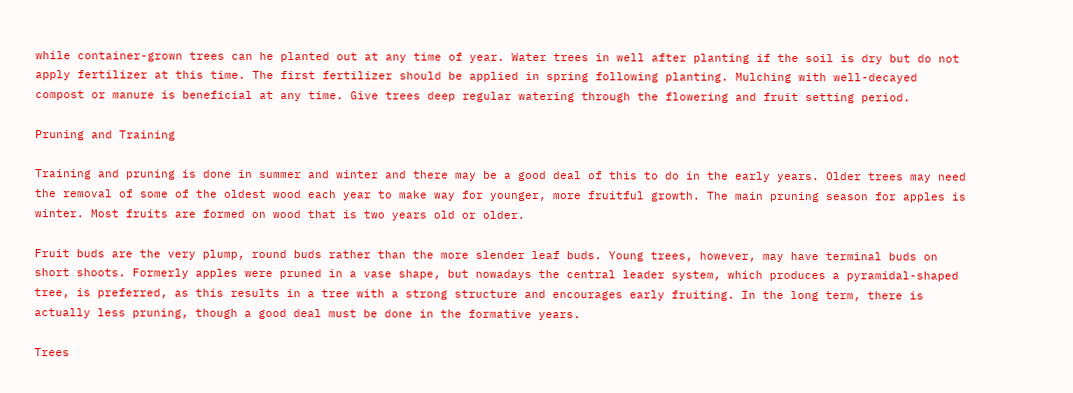while container-grown trees can he planted out at any time of year. Water trees in well after planting if the soil is dry but do not apply fertilizer at this time. The first fertilizer should be applied in spring following planting. Mulching with well-decayed compost or manure is beneficial at any time. Give trees deep regular watering through the flowering and fruit setting period.

Pruning and Training

Training and pruning is done in summer and winter and there may be a good deal of this to do in the early years. Older trees may need the removal of some of the oldest wood each year to make way for younger, more fruitful growth. The main pruning season for apples is winter. Most fruits are formed on wood that is two years old or older.

Fruit buds are the very plump, round buds rather than the more slender leaf buds. Young trees, however, may have terminal buds on short shoots. Formerly apples were pruned in a vase shape, but nowadays the central leader system, which produces a pyramidal-shaped tree, is preferred, as this results in a tree with a strong structure and encourages early fruiting. In the long term, there is actually less pruning, though a good deal must be done in the formative years.

Trees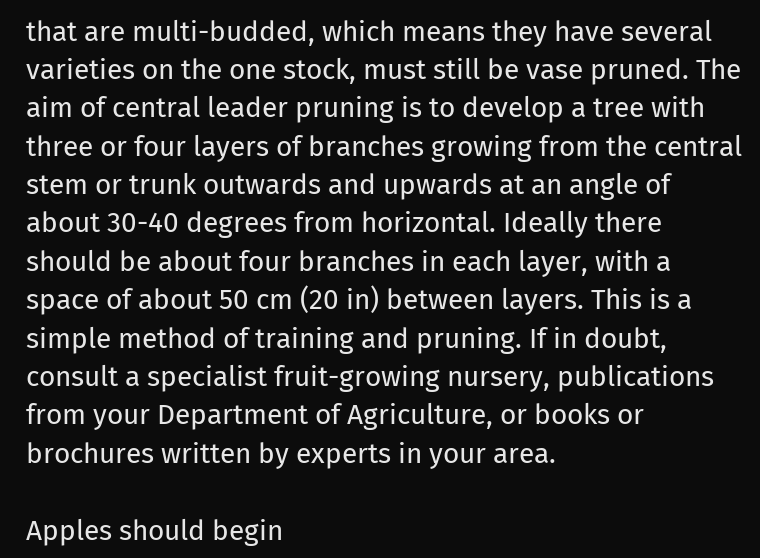that are multi-budded, which means they have several varieties on the one stock, must still be vase pruned. The aim of central leader pruning is to develop a tree with three or four layers of branches growing from the central stem or trunk outwards and upwards at an angle of about 30-40 degrees from horizontal. Ideally there should be about four branches in each layer, with a space of about 50 cm (20 in) between layers. This is a simple method of training and pruning. If in doubt, consult a specialist fruit-growing nursery, publications from your Department of Agriculture, or books or brochures written by experts in your area.

Apples should begin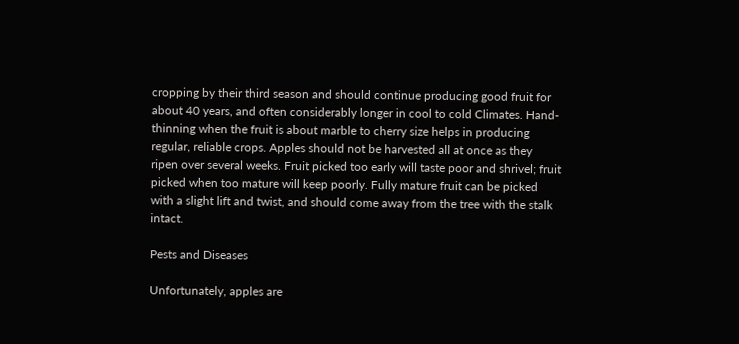cropping by their third season and should continue producing good fruit for about 40 years, and often considerably longer in cool to cold Climates. Hand-thinning when the fruit is about marble to cherry size helps in producing regular, reliable crops. Apples should not be harvested all at once as they ripen over several weeks. Fruit picked too early will taste poor and shrivel; fruit picked when too mature will keep poorly. Fully mature fruit can be picked with a slight lift and twist, and should come away from the tree with the stalk intact.

Pests and Diseases

Unfortunately, apples are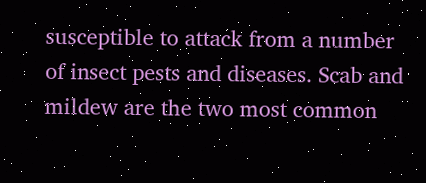susceptible to attack from a number of insect pests and diseases. Scab and mildew are the two most common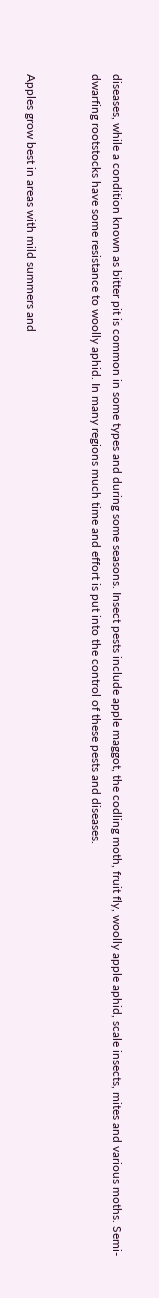diseases, while a condition known as bitter pit is common in some types and during some seasons. Insect pests include apple maggot, the codling moth, fruit fly, woolly apple aphid, scale insects, mites and various moths. Semi-dwarfing rootstocks have some resistance to woolly aphid. In many regions much time and effort is put into the control of these pests and diseases.


Apples grow best in areas with mild summers and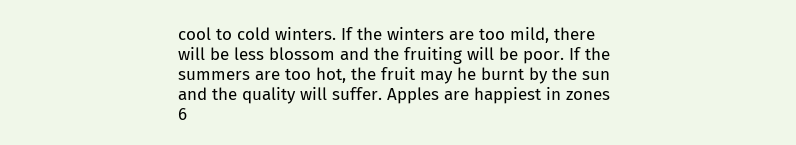cool to cold winters. If the winters are too mild, there will be less blossom and the fruiting will be poor. If the summers are too hot, the fruit may he burnt by the sun and the quality will suffer. Apples are happiest in zones 6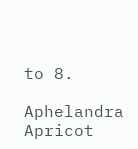to 8.

Aphelandra      Apricot